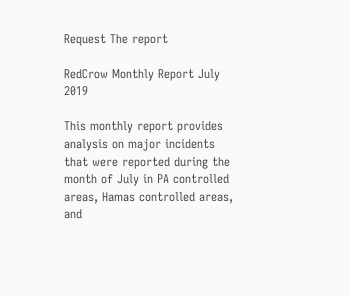Request The report

RedCrow Monthly Report July 2019

This monthly report provides analysis on major incidents that were reported during the month of July in PA controlled areas, Hamas controlled areas, and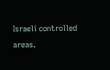Israeli controlled areas.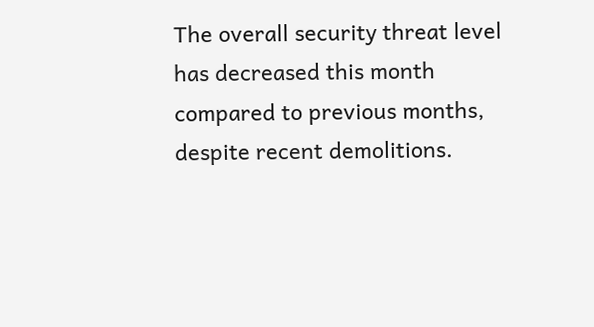The overall security threat level has decreased this month compared to previous months, despite recent demolitions.